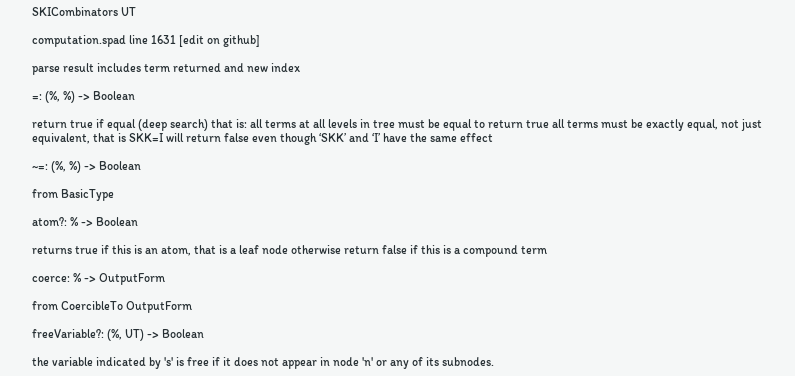SKICombinators UT

computation.spad line 1631 [edit on github]

parse result includes term returned and new index

=: (%, %) -> Boolean

return true if equal (deep search) that is: all terms at all levels in tree must be equal to return true all terms must be exactly equal, not just equivalent, that is SKK=I will return false even though ‘SKK’ and ‘I’ have the same effect

~=: (%, %) -> Boolean

from BasicType

atom?: % -> Boolean

returns true if this is an atom, that is a leaf node otherwise return false if this is a compound term

coerce: % -> OutputForm

from CoercibleTo OutputForm

freeVariable?: (%, UT) -> Boolean

the variable indicated by 's' is free if it does not appear in node 'n' or any of its subnodes.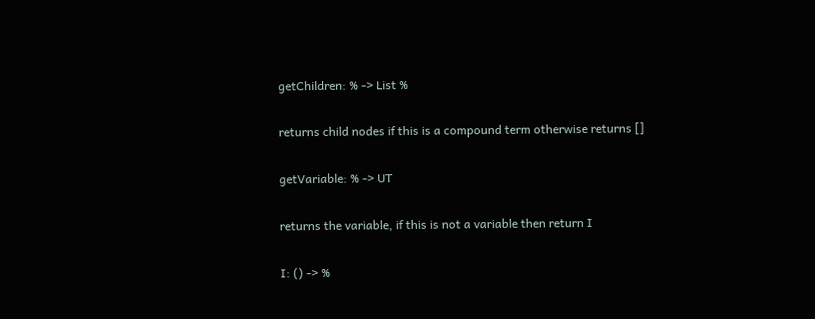getChildren: % -> List %

returns child nodes if this is a compound term otherwise returns []

getVariable: % -> UT

returns the variable, if this is not a variable then return I

I: () -> %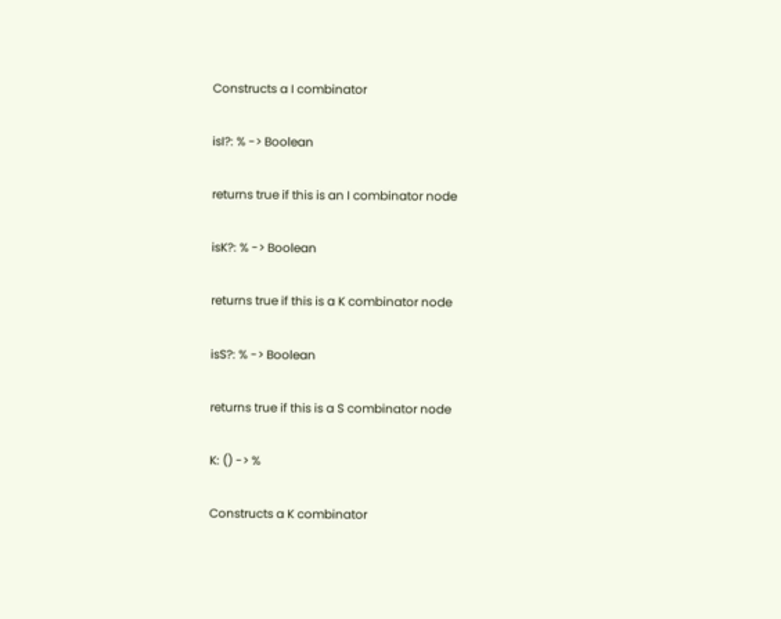Constructs a I combinator

isI?: % -> Boolean

returns true if this is an I combinator node

isK?: % -> Boolean

returns true if this is a K combinator node

isS?: % -> Boolean

returns true if this is a S combinator node

K: () -> %

Constructs a K combinator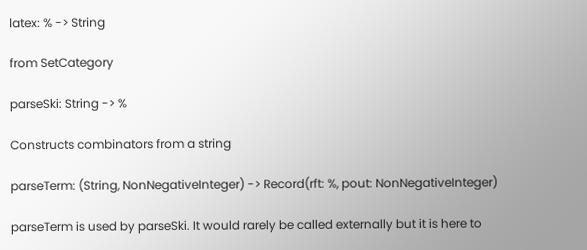latex: % -> String

from SetCategory

parseSki: String -> %

Constructs combinators from a string

parseTerm: (String, NonNegativeInteger) -> Record(rft: %, pout: NonNegativeInteger)

parseTerm is used by parseSki. It would rarely be called externally but it is here to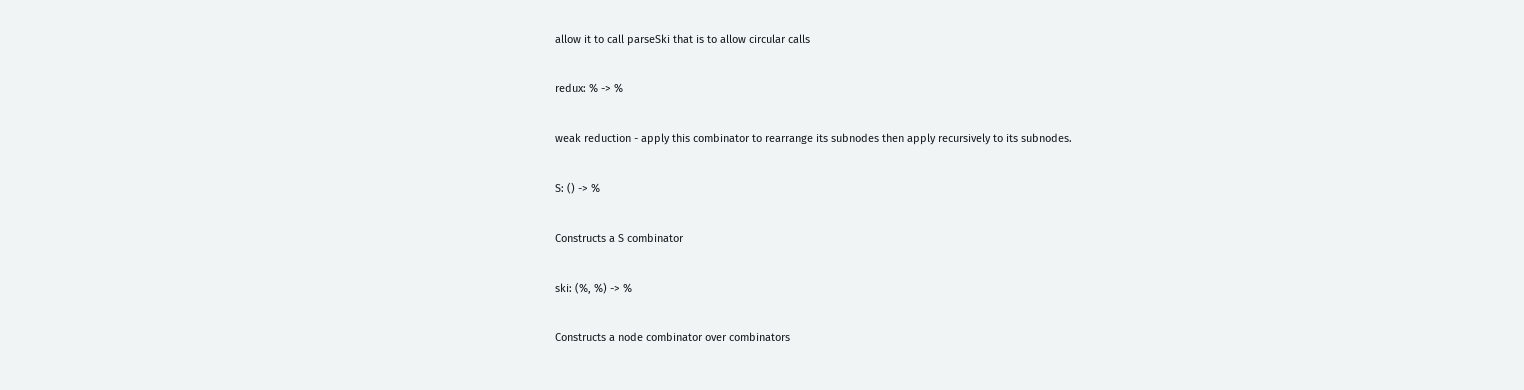allow it to call parseSki that is to allow circular calls

redux: % -> %

weak reduction - apply this combinator to rearrange its subnodes then apply recursively to its subnodes.

S: () -> %

Constructs a S combinator

ski: (%, %) -> %

Constructs a node combinator over combinators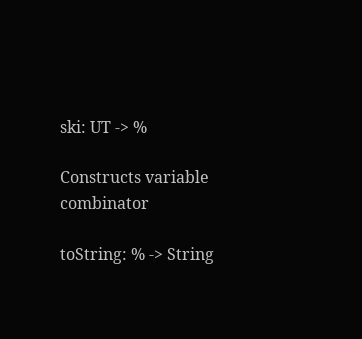ski: UT -> %

Constructs variable combinator

toString: % -> String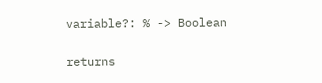variable?: % -> Boolean

returns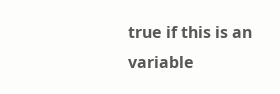true if this is an variable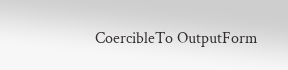CoercibleTo OutputForm